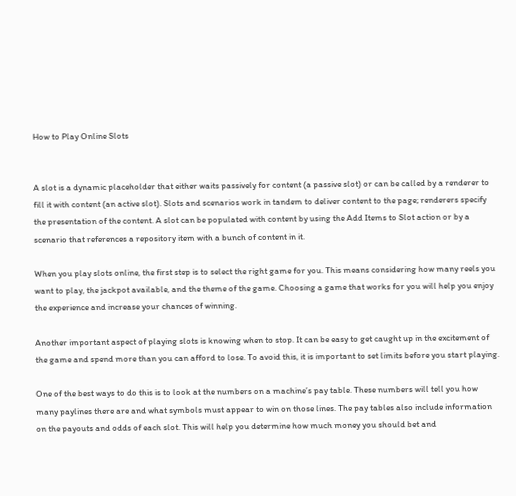How to Play Online Slots


A slot is a dynamic placeholder that either waits passively for content (a passive slot) or can be called by a renderer to fill it with content (an active slot). Slots and scenarios work in tandem to deliver content to the page; renderers specify the presentation of the content. A slot can be populated with content by using the Add Items to Slot action or by a scenario that references a repository item with a bunch of content in it.

When you play slots online, the first step is to select the right game for you. This means considering how many reels you want to play, the jackpot available, and the theme of the game. Choosing a game that works for you will help you enjoy the experience and increase your chances of winning.

Another important aspect of playing slots is knowing when to stop. It can be easy to get caught up in the excitement of the game and spend more than you can afford to lose. To avoid this, it is important to set limits before you start playing.

One of the best ways to do this is to look at the numbers on a machine’s pay table. These numbers will tell you how many paylines there are and what symbols must appear to win on those lines. The pay tables also include information on the payouts and odds of each slot. This will help you determine how much money you should bet and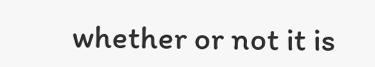whether or not it is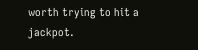worth trying to hit a jackpot.